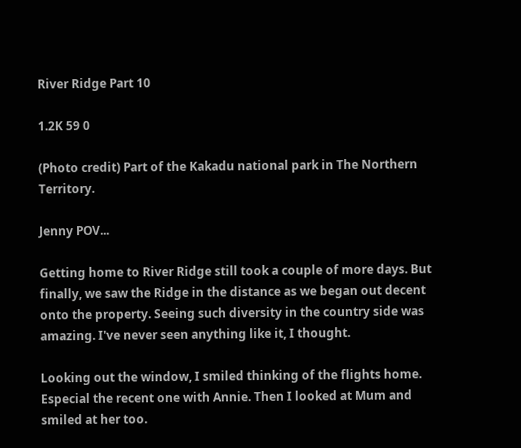River Ridge Part 10

1.2K 59 0

(Photo credit) Part of the Kakadu national park in The Northern Territory.

Jenny POV...

Getting home to River Ridge still took a couple of more days. But finally, we saw the Ridge in the distance as we began out decent onto the property. Seeing such diversity in the country side was amazing. I've never seen anything like it, I thought.

Looking out the window, I smiled thinking of the flights home. Especial the recent one with Annie. Then I looked at Mum and smiled at her too.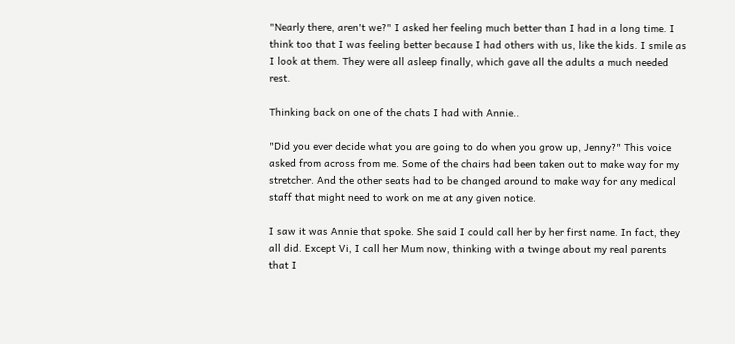"Nearly there, aren't we?" I asked her feeling much better than I had in a long time. I think too that I was feeling better because I had others with us, like the kids. I smile as I look at them. They were all asleep finally, which gave all the adults a much needed rest.

Thinking back on one of the chats I had with Annie..

"Did you ever decide what you are going to do when you grow up, Jenny?" This voice asked from across from me. Some of the chairs had been taken out to make way for my stretcher. And the other seats had to be changed around to make way for any medical staff that might need to work on me at any given notice.

I saw it was Annie that spoke. She said I could call her by her first name. In fact, they all did. Except Vi, I call her Mum now, thinking with a twinge about my real parents that I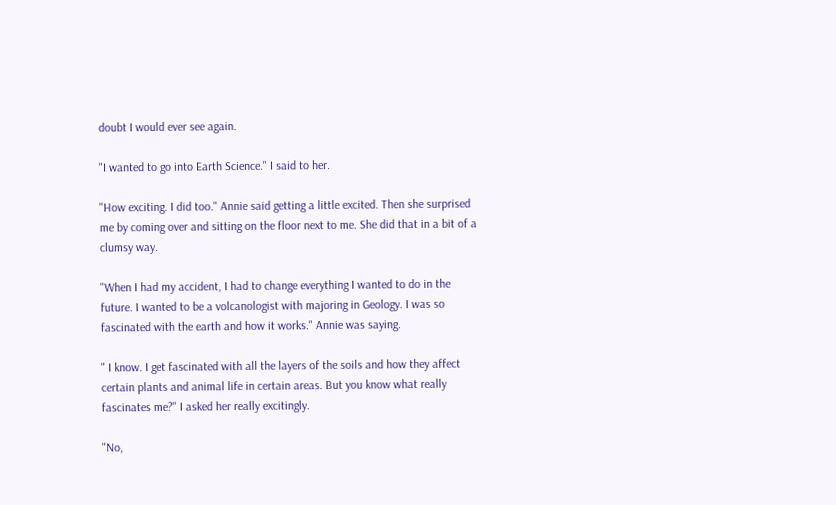doubt I would ever see again.

"I wanted to go into Earth Science." I said to her.

"How exciting. I did too." Annie said getting a little excited. Then she surprised me by coming over and sitting on the floor next to me. She did that in a bit of a clumsy way.

"When I had my accident, I had to change everything I wanted to do in the future. I wanted to be a volcanologist with majoring in Geology. I was so fascinated with the earth and how it works." Annie was saying.

" I know. I get fascinated with all the layers of the soils and how they affect certain plants and animal life in certain areas. But you know what really fascinates me?" I asked her really excitingly.

"No,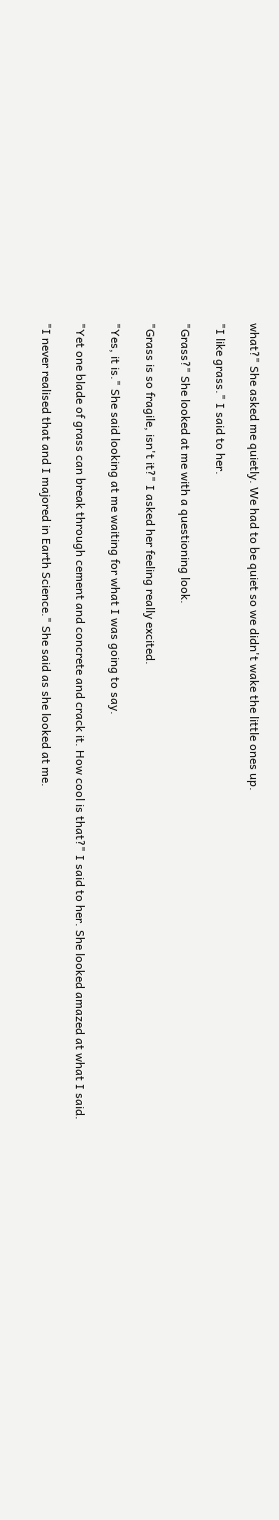what?" She asked me quietly. We had to be quiet so we didn't wake the little ones up.

"I like grass." I said to her.

"Grass?" She looked at me with a questioning look.

"Grass is so fragile, isn't it?" I asked her feeling really excited.

"Yes, it is." She said looking at me waiting for what I was going to say.

"Yet one blade of grass can break through cement and concrete and crack it. How cool is that?" I said to her. She looked amazed at what I said.

"I never realised that and I majored in Earth Science." She said as she looked at me.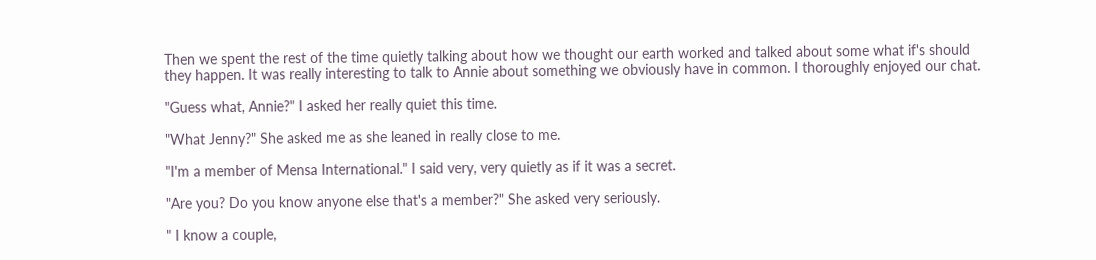Then we spent the rest of the time quietly talking about how we thought our earth worked and talked about some what if's should they happen. It was really interesting to talk to Annie about something we obviously have in common. I thoroughly enjoyed our chat.

"Guess what, Annie?" I asked her really quiet this time.

"What Jenny?" She asked me as she leaned in really close to me.

"I'm a member of Mensa International." I said very, very quietly as if it was a secret.

"Are you? Do you know anyone else that's a member?" She asked very seriously.

" I know a couple,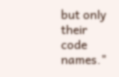but only their code names."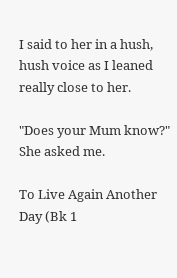I said to her in a hush, hush voice as I leaned really close to her.

"Does your Mum know?" She asked me.

To Live Again Another Day (Bk 1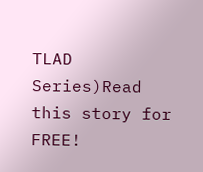TLAD Series)Read this story for FREE!